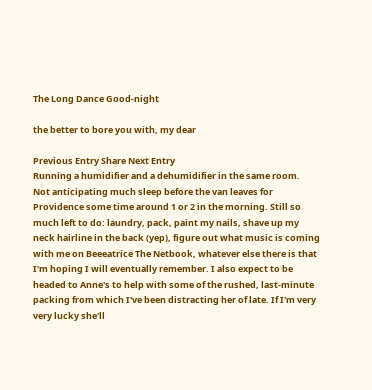The Long Dance Good-night

the better to bore you with, my dear

Previous Entry Share Next Entry
Running a humidifier and a dehumidifier in the same room.
Not anticipating much sleep before the van leaves for Providence some time around 1 or 2 in the morning. Still so much left to do: laundry, pack, paint my nails, shave up my neck hairline in the back (yep), figure out what music is coming with me on Beeeatrice The Netbook, whatever else there is that I'm hoping I will eventually remember. I also expect to be headed to Anne's to help with some of the rushed, last-minute packing from which I've been distracting her of late. If I'm very very lucky she'll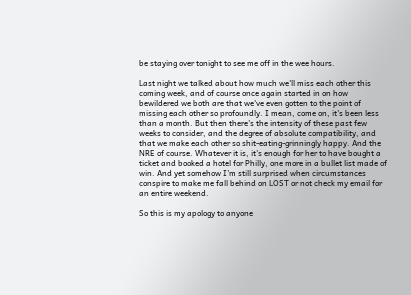be staying over tonight to see me off in the wee hours.

Last night we talked about how much we'll miss each other this coming week, and of course once again started in on how bewildered we both are that we've even gotten to the point of missing each other so profoundly. I mean, come on, it's been less than a month. But then there's the intensity of these past few weeks to consider, and the degree of absolute compatibility, and that we make each other so shit-eating-grinningly happy. And the NRE of course. Whatever it is, it's enough for her to have bought a ticket and booked a hotel for Philly, one more in a bullet list made of win. And yet somehow I'm still surprised when circumstances conspire to make me fall behind on LOST or not check my email for an entire weekend.

So this is my apology to anyone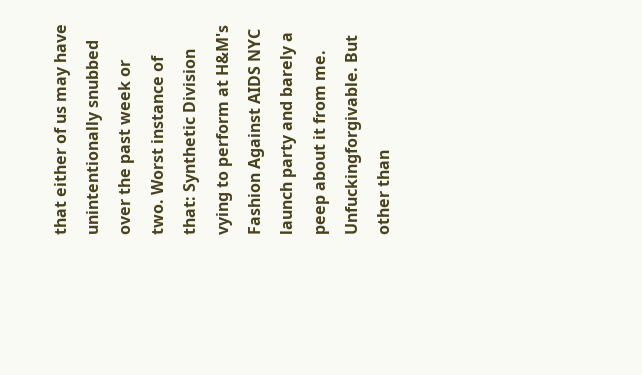that either of us may have unintentionally snubbed over the past week or two. Worst instance of that: Synthetic Division vying to perform at H&M's Fashion Against AIDS NYC launch party and barely a peep about it from me. Unfuckingforgivable. But other than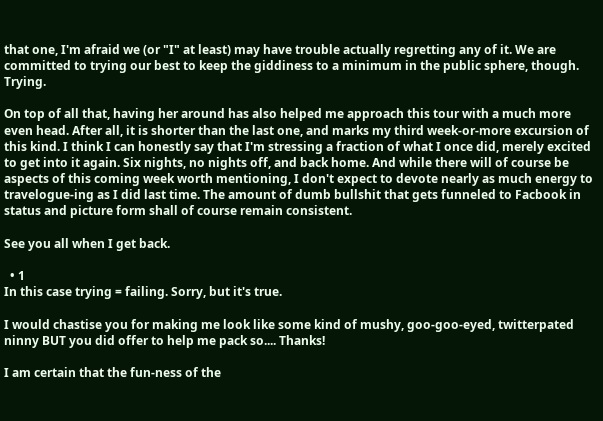that one, I'm afraid we (or "I" at least) may have trouble actually regretting any of it. We are committed to trying our best to keep the giddiness to a minimum in the public sphere, though. Trying.

On top of all that, having her around has also helped me approach this tour with a much more even head. After all, it is shorter than the last one, and marks my third week-or-more excursion of this kind. I think I can honestly say that I'm stressing a fraction of what I once did, merely excited to get into it again. Six nights, no nights off, and back home. And while there will of course be aspects of this coming week worth mentioning, I don't expect to devote nearly as much energy to travelogue-ing as I did last time. The amount of dumb bullshit that gets funneled to Facbook in status and picture form shall of course remain consistent.

See you all when I get back.

  • 1
In this case trying = failing. Sorry, but it's true.

I would chastise you for making me look like some kind of mushy, goo-goo-eyed, twitterpated ninny BUT you did offer to help me pack so.... Thanks!

I am certain that the fun-ness of the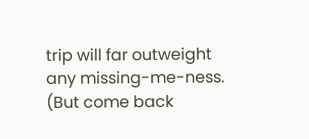trip will far outweight any missing-me-ness. (But come back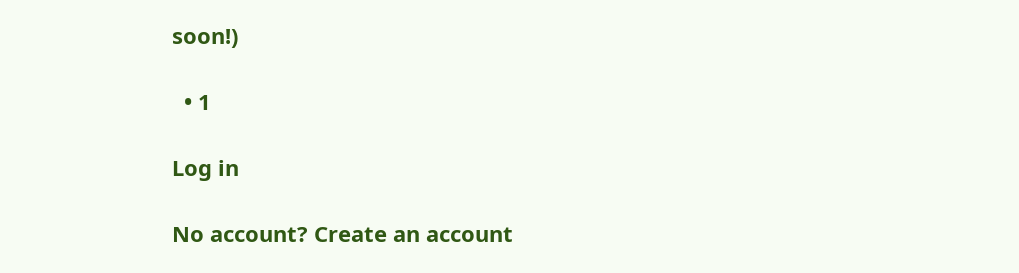soon!)

  • 1

Log in

No account? Create an account